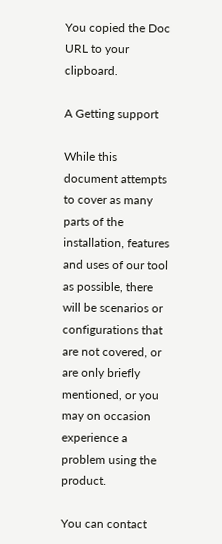You copied the Doc URL to your clipboard.

A Getting support

While this document attempts to cover as many parts of the installation, features and uses of our tool as possible, there will be scenarios or configurations that are not covered, or are only briefly mentioned, or you may on occasion experience a problem using the product.

You can contact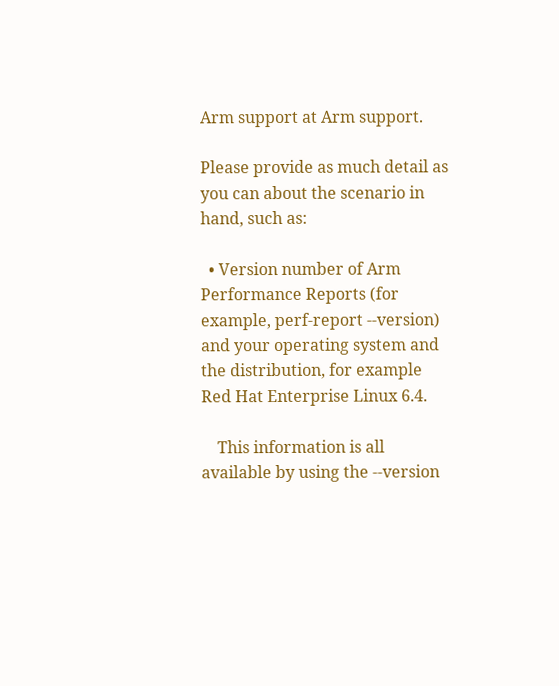Arm support at Arm support.

Please provide as much detail as you can about the scenario in hand, such as:

  • Version number of Arm Performance Reports (for example, perf-report --version) and your operating system and the distribution, for example Red Hat Enterprise Linux 6.4.

    This information is all available by using the --version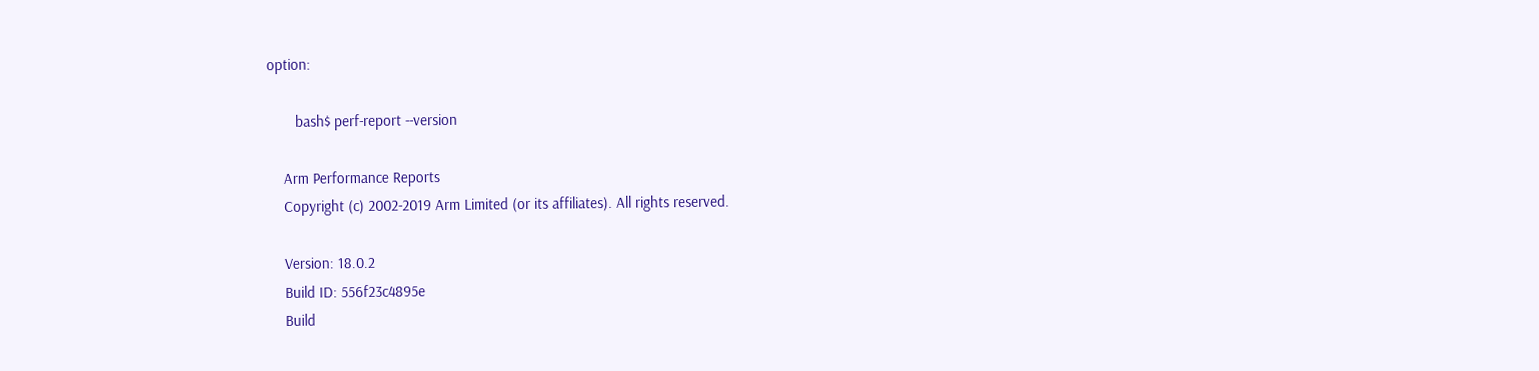option:

       bash$ perf-report --version

    Arm Performance Reports
    Copyright (c) 2002-2019 Arm Limited (or its affiliates). All rights reserved.

    Version: 18.0.2
    Build ID: 556f23c4895e
    Build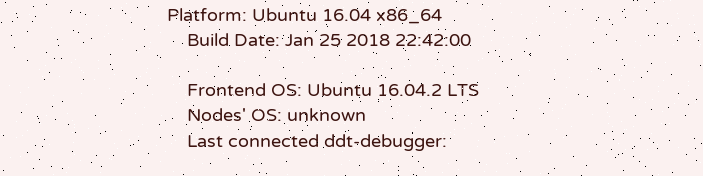Platform: Ubuntu 16.04 x86_64
    Build Date: Jan 25 2018 22:42:00

    Frontend OS: Ubuntu 16.04.2 LTS
    Nodes' OS: unknown
    Last connected ddt-debugger: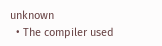unknown
  • The compiler used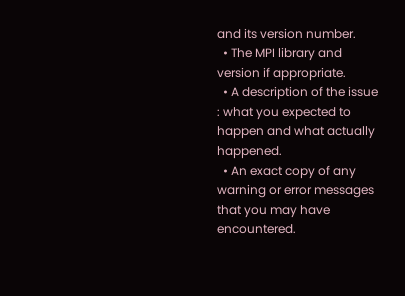and its version number.
  • The MPI library and version if appropriate.
  • A description of the issue : what you expected to happen and what actually happened.
  • An exact copy of any warning or error messages that you may have encountered.